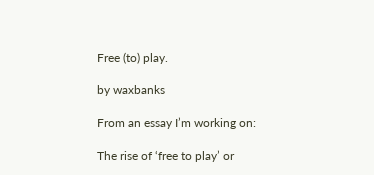Free (to) play.

by waxbanks

From an essay I’m working on:

The rise of ‘free to play’ or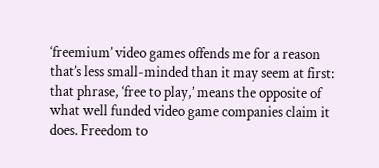‘freemium’ video games offends me for a reason that’s less small-minded than it may seem at first: that phrase, ‘free to play,’ means the opposite of what well funded video game companies claim it does. Freedom to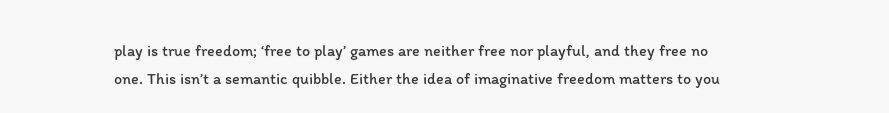play is true freedom; ‘free to play’ games are neither free nor playful, and they free no one. This isn’t a semantic quibble. Either the idea of imaginative freedom matters to you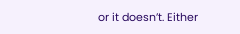or it doesn’t. Either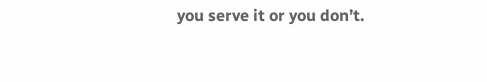you serve it or you don’t.